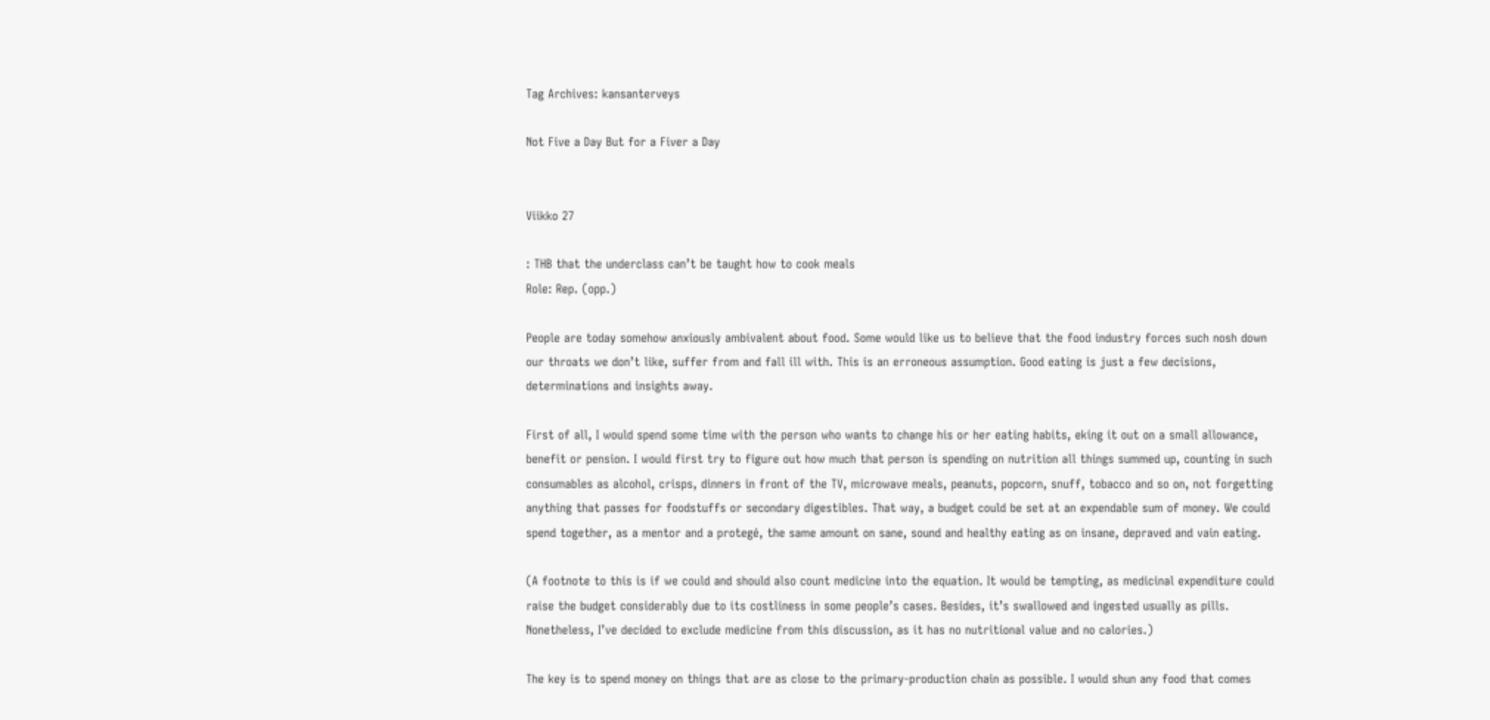Tag Archives: kansanterveys

Not Five a Day But for a Fiver a Day


Viikko 27

: THB that the underclass can’t be taught how to cook meals
Role: Rep. (opp.)

People are today somehow anxiously ambivalent about food. Some would like us to believe that the food industry forces such nosh down our throats we don’t like, suffer from and fall ill with. This is an erroneous assumption. Good eating is just a few decisions, determinations and insights away.

First of all, I would spend some time with the person who wants to change his or her eating habits, eking it out on a small allowance, benefit or pension. I would first try to figure out how much that person is spending on nutrition all things summed up, counting in such consumables as alcohol, crisps, dinners in front of the TV, microwave meals, peanuts, popcorn, snuff, tobacco and so on, not forgetting anything that passes for foodstuffs or secondary digestibles. That way, a budget could be set at an expendable sum of money. We could spend together, as a mentor and a protegé, the same amount on sane, sound and healthy eating as on insane, depraved and vain eating.

(A footnote to this is if we could and should also count medicine into the equation. It would be tempting, as medicinal expenditure could raise the budget considerably due to its costliness in some people’s cases. Besides, it’s swallowed and ingested usually as pills. Nonetheless, I’ve decided to exclude medicine from this discussion, as it has no nutritional value and no calories.)

The key is to spend money on things that are as close to the primary-production chain as possible. I would shun any food that comes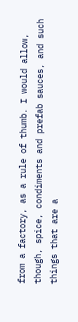from a factory, as a rule of thumb. I would allow, though, spice, condiments and prefab sauces, and such things that are a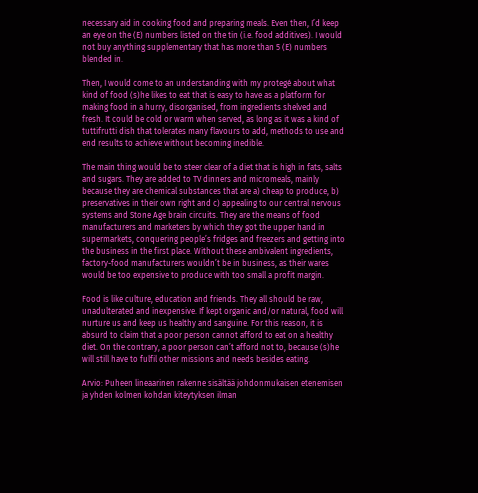necessary aid in cooking food and preparing meals. Even then, I’d keep an eye on the (E) numbers listed on the tin (i.e. food additives). I would not buy anything supplementary that has more than 5 (E) numbers blended in.

Then, I would come to an understanding with my protegé about what kind of food (s)he likes to eat that is easy to have as a platform for making food in a hurry, disorganised, from ingredients shelved and fresh. It could be cold or warm when served, as long as it was a kind of tuttifrutti dish that tolerates many flavours to add, methods to use and end results to achieve without becoming inedible.

The main thing would be to steer clear of a diet that is high in fats, salts and sugars. They are added to TV dinners and micromeals, mainly because they are chemical substances that are a) cheap to produce, b) preservatives in their own right and c) appealing to our central nervous systems and Stone Age brain circuits. They are the means of food manufacturers and marketers by which they got the upper hand in supermarkets, conquering people’s fridges and freezers and getting into the business in the first place. Without these ambivalent ingredients, factory-food manufacturers wouldn’t be in business, as their wares would be too expensive to produce with too small a profit margin.

Food is like culture, education and friends. They all should be raw, unadulterated and inexpensive. If kept organic and/or natural, food will nurture us and keep us healthy and sanguine. For this reason, it is absurd to claim that a poor person cannot afford to eat on a healthy diet. On the contrary, a poor person can’t afford not to, because (s)he will still have to fulfil other missions and needs besides eating.

Arvio: Puheen lineaarinen rakenne sisältää johdonmukaisen etenemisen ja yhden kolmen kohdan kiteytyksen ilman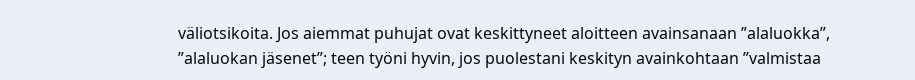väliotsikoita. Jos aiemmat puhujat ovat keskittyneet aloitteen avainsanaan ”alaluokka”, ”alaluokan jäsenet”; teen työni hyvin, jos puolestani keskityn avainkohtaan ”valmistaa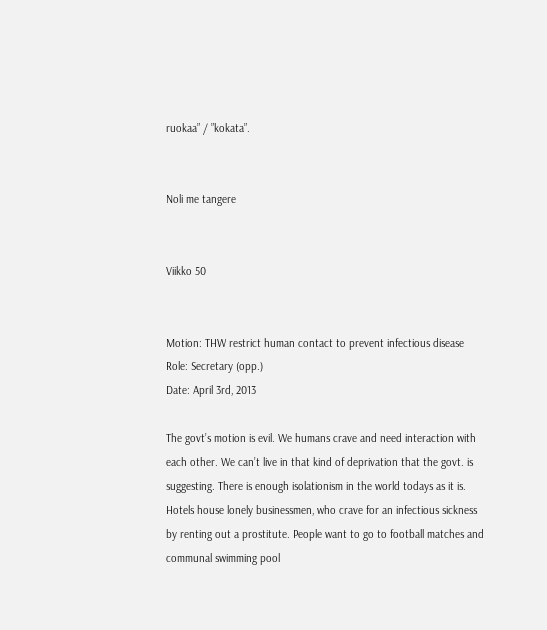ruokaa” / ”kokata”.


Noli me tangere


Viikko 50


Motion: THW restrict human contact to prevent infectious disease
Role: Secretary (opp.)
Date: April 3rd, 2013

The govt’s motion is evil. We humans crave and need interaction with each other. We can’t live in that kind of deprivation that the govt. is suggesting. There is enough isolationism in the world todays as it is. Hotels house lonely businessmen, who crave for an infectious sickness by renting out a prostitute. People want to go to football matches and communal swimming pool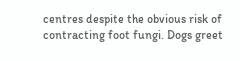centres despite the obvious risk of contracting foot fungi. Dogs greet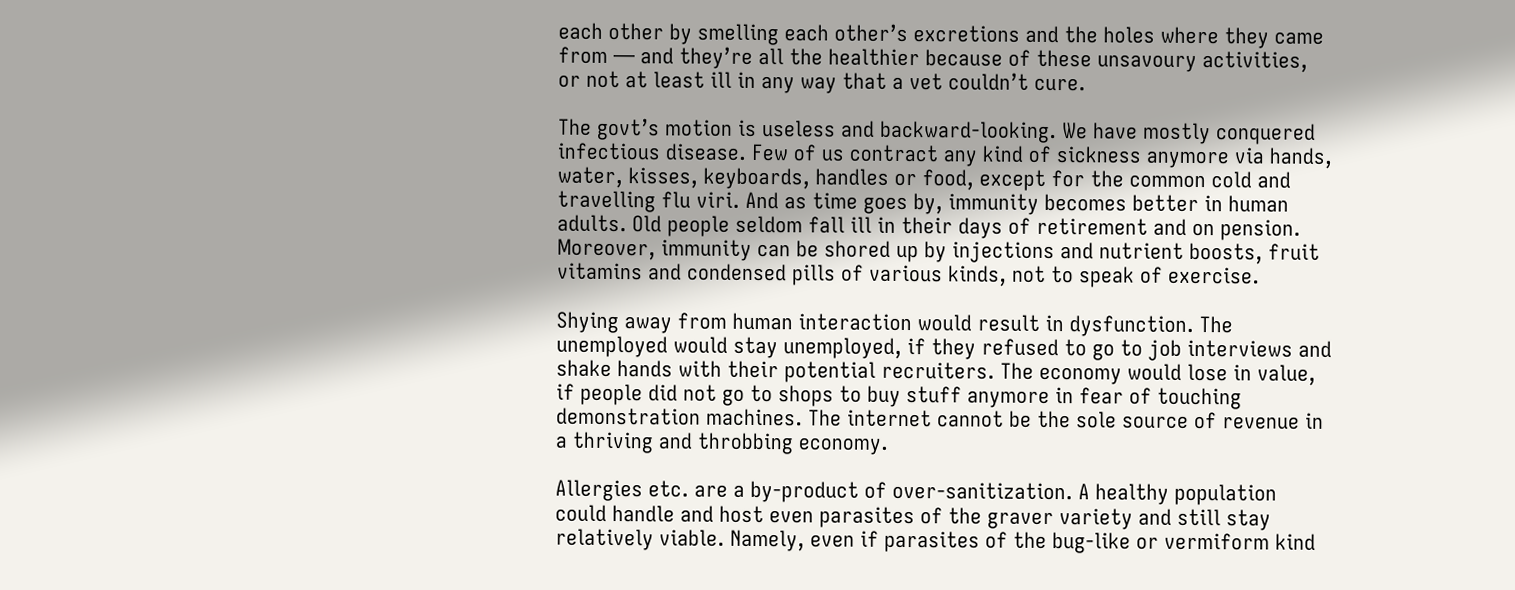each other by smelling each other’s excretions and the holes where they came from — and they’re all the healthier because of these unsavoury activities, or not at least ill in any way that a vet couldn’t cure.

The govt’s motion is useless and backward-looking. We have mostly conquered infectious disease. Few of us contract any kind of sickness anymore via hands, water, kisses, keyboards, handles or food, except for the common cold and travelling flu viri. And as time goes by, immunity becomes better in human adults. Old people seldom fall ill in their days of retirement and on pension. Moreover, immunity can be shored up by injections and nutrient boosts, fruit vitamins and condensed pills of various kinds, not to speak of exercise.

Shying away from human interaction would result in dysfunction. The unemployed would stay unemployed, if they refused to go to job interviews and shake hands with their potential recruiters. The economy would lose in value, if people did not go to shops to buy stuff anymore in fear of touching demonstration machines. The internet cannot be the sole source of revenue in a thriving and throbbing economy.

Allergies etc. are a by-product of over-sanitization. A healthy population could handle and host even parasites of the graver variety and still stay relatively viable. Namely, even if parasites of the bug-like or vermiform kind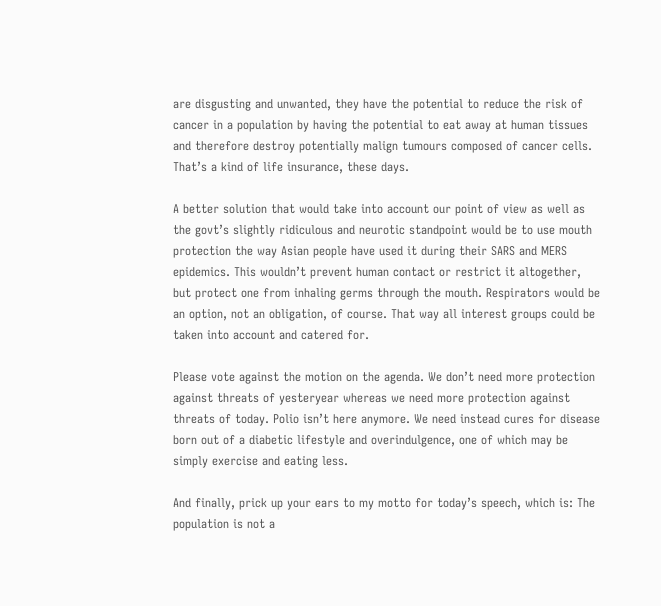are disgusting and unwanted, they have the potential to reduce the risk of cancer in a population by having the potential to eat away at human tissues and therefore destroy potentially malign tumours composed of cancer cells. That’s a kind of life insurance, these days.

A better solution that would take into account our point of view as well as the govt’s slightly ridiculous and neurotic standpoint would be to use mouth protection the way Asian people have used it during their SARS and MERS epidemics. This wouldn’t prevent human contact or restrict it altogether, but protect one from inhaling germs through the mouth. Respirators would be an option, not an obligation, of course. That way all interest groups could be taken into account and catered for.

Please vote against the motion on the agenda. We don’t need more protection against threats of yesteryear whereas we need more protection against threats of today. Polio isn’t here anymore. We need instead cures for disease born out of a diabetic lifestyle and overindulgence, one of which may be simply exercise and eating less.

And finally, prick up your ears to my motto for today’s speech, which is: The population is not a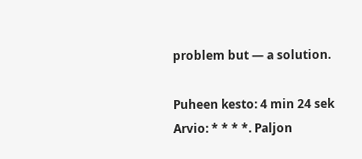problem but — a solution.

Puheen kesto: 4 min 24 sek
Arvio: * * * *. Paljon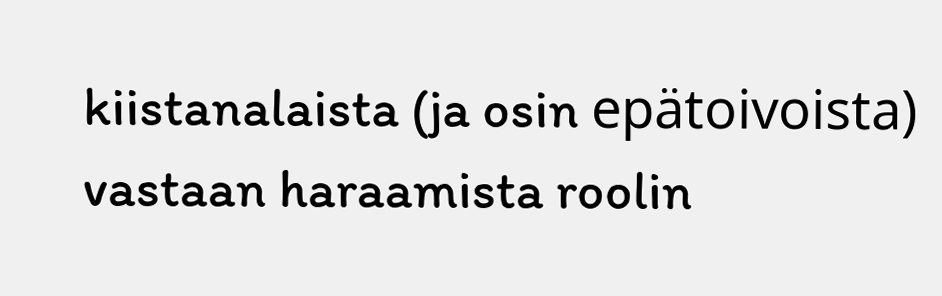kiistanalaista (ja osin epätoivoista) vastaan haraamista roolin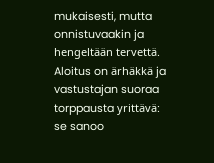mukaisesti, mutta onnistuvaakin ja hengeltään tervettä. Aloitus on ärhäkkä ja vastustajan suoraa torppausta yrittävä: se sanoo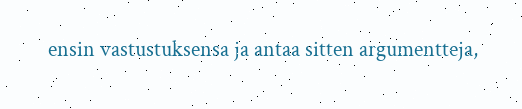ensin vastustuksensa ja antaa sitten argumentteja,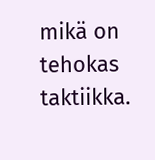mikä on tehokas taktiikka.